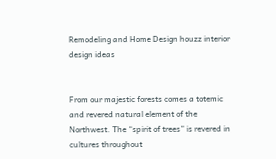Remodeling and Home Design houzz interior design ideas


From our majestic forests comes a totemic and revered natural element of the Northwest. The “spirit of trees” is revered in cultures throughout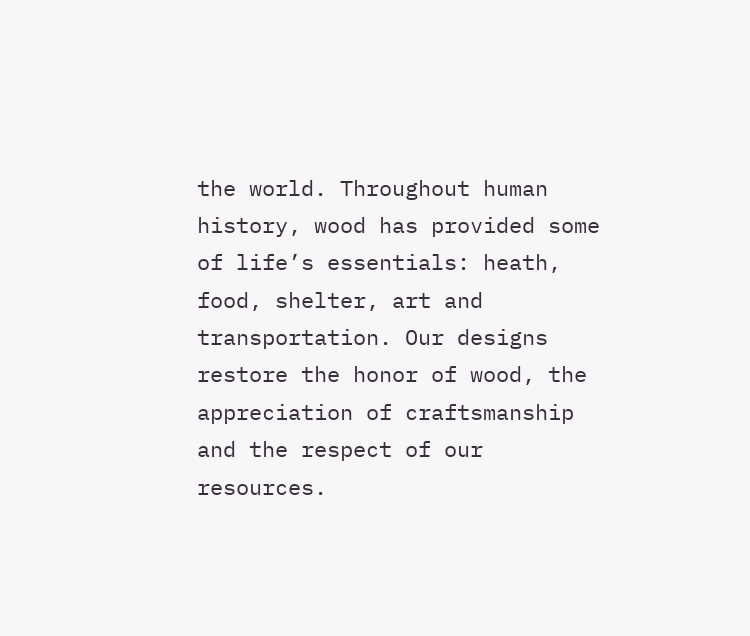the world. Throughout human history, wood has provided some of life’s essentials: heath, food, shelter, art and transportation. Our designs restore the honor of wood, the appreciation of craftsmanship and the respect of our resources.